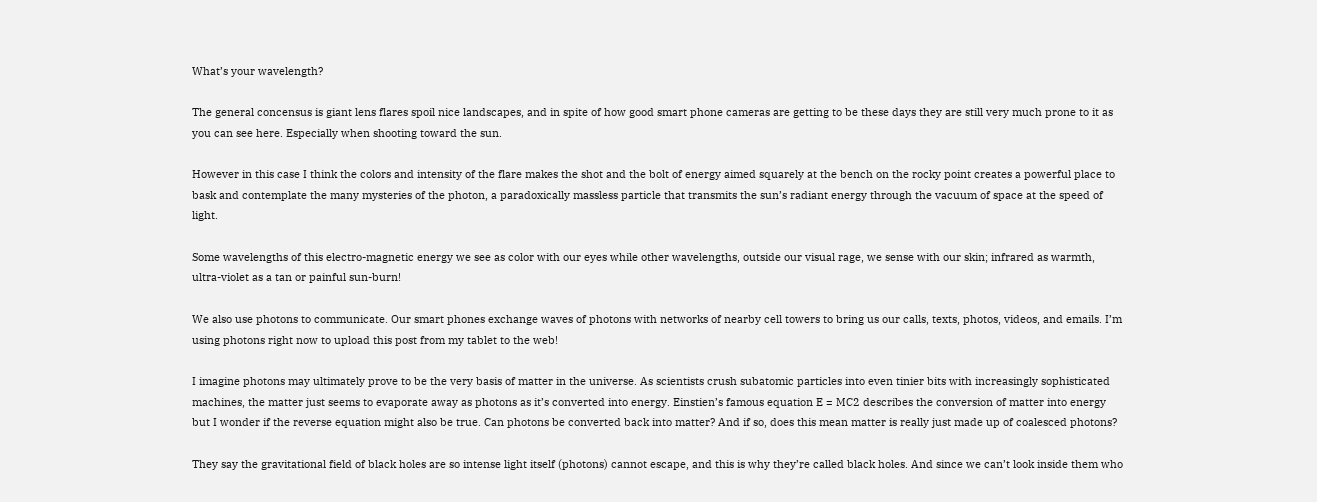What’s your wavelength?

The general concensus is giant lens flares spoil nice landscapes, and in spite of how good smart phone cameras are getting to be these days they are still very much prone to it as you can see here. Especially when shooting toward the sun.

However in this case I think the colors and intensity of the flare makes the shot and the bolt of energy aimed squarely at the bench on the rocky point creates a powerful place to bask and contemplate the many mysteries of the photon, a paradoxically massless particle that transmits the sun’s radiant energy through the vacuum of space at the speed of light.

Some wavelengths of this electro-magnetic energy we see as color with our eyes while other wavelengths, outside our visual rage, we sense with our skin; infrared as warmth, ultra-violet as a tan or painful sun-burn!

We also use photons to communicate. Our smart phones exchange waves of photons with networks of nearby cell towers to bring us our calls, texts, photos, videos, and emails. I’m using photons right now to upload this post from my tablet to the web!

I imagine photons may ultimately prove to be the very basis of matter in the universe. As scientists crush subatomic particles into even tinier bits with increasingly sophisticated machines, the matter just seems to evaporate away as photons as it’s converted into energy. Einstien’s famous equation E = MC2 describes the conversion of matter into energy but I wonder if the reverse equation might also be true. Can photons be converted back into matter? And if so, does this mean matter is really just made up of coalesced photons?

They say the gravitational field of black holes are so intense light itself (photons) cannot escape, and this is why they’re called black holes. And since we can’t look inside them who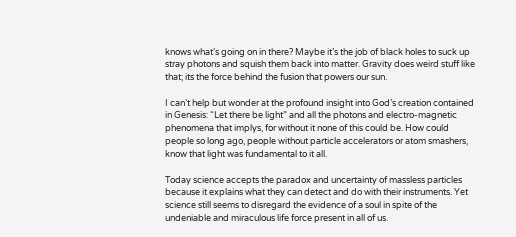knows what’s going on in there? Maybe it’s the job of black holes to suck up stray photons and squish them back into matter. Gravity does weird stuff like that; its the force behind the fusion that powers our sun.

I can’t help but wonder at the profound insight into God’s creation contained in Genesis: “Let there be light” and all the photons and electro-magnetic phenomena that implys, for without it none of this could be. How could people so long ago, people without particle accelerators or atom smashers, know that light was fundamental to it all.

Today science accepts the paradox and uncertainty of massless particles because it explains what they can detect and do with their instruments. Yet science still seems to disregard the evidence of a soul in spite of the undeniable and miraculous life force present in all of us.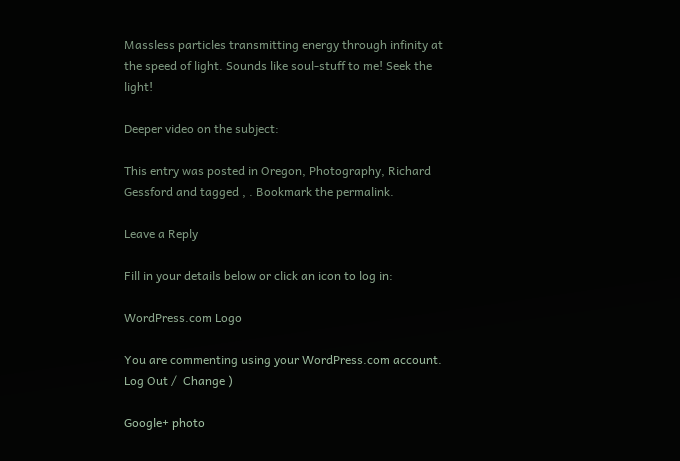Massless particles transmitting energy through infinity at the speed of light. Sounds like soul-stuff to me! Seek the light!

Deeper video on the subject:

This entry was posted in Oregon, Photography, Richard Gessford and tagged , . Bookmark the permalink.

Leave a Reply

Fill in your details below or click an icon to log in:

WordPress.com Logo

You are commenting using your WordPress.com account. Log Out /  Change )

Google+ photo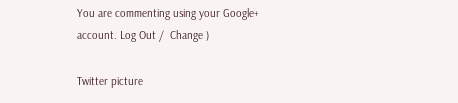You are commenting using your Google+ account. Log Out /  Change )

Twitter picture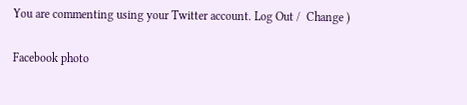You are commenting using your Twitter account. Log Out /  Change )

Facebook photo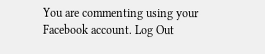You are commenting using your Facebook account. Log Out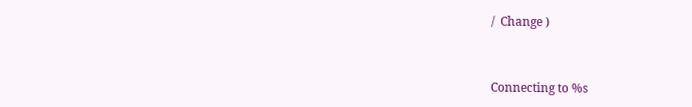/  Change )


Connecting to %s